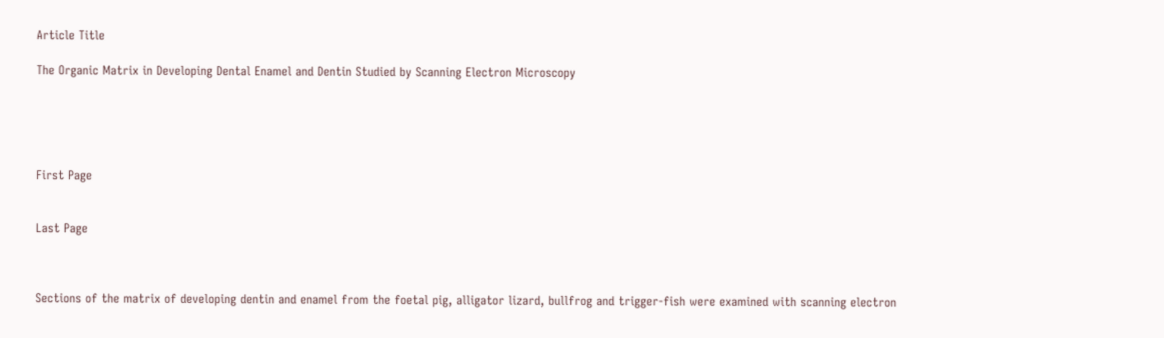Article Title

The Organic Matrix in Developing Dental Enamel and Dentin Studied by Scanning Electron Microscopy





First Page


Last Page



Sections of the matrix of developing dentin and enamel from the foetal pig, alligator lizard, bullfrog and trigger-fish were examined with scanning electron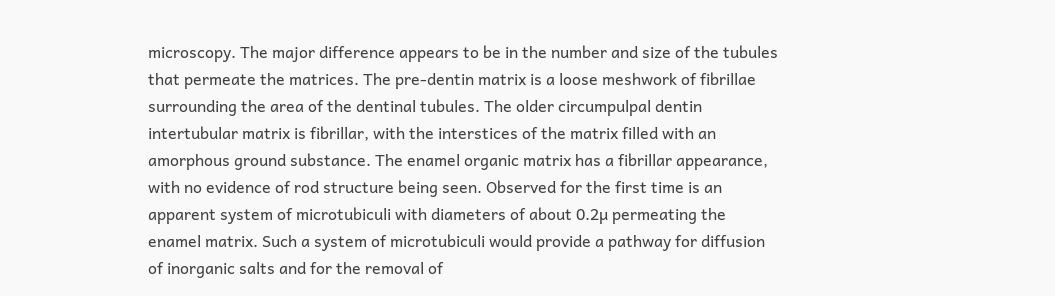microscopy. The major difference appears to be in the number and size of the tubules that permeate the matrices. The pre-dentin matrix is a loose meshwork of fibrillae surrounding the area of the dentinal tubules. The older circumpulpal dentin intertubular matrix is fibrillar, with the interstices of the matrix filled with an amorphous ground substance. The enamel organic matrix has a fibrillar appearance, with no evidence of rod structure being seen. Observed for the first time is an apparent system of microtubiculi with diameters of about 0.2µ permeating the enamel matrix. Such a system of microtubiculi would provide a pathway for diffusion of inorganic salts and for the removal of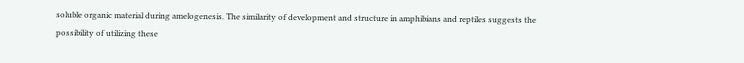soluble organic material during amelogenesis. The similarity of development and structure in amphibians and reptiles suggests the possibility of utilizing these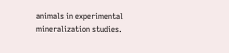animals in experimental mineralization studies.